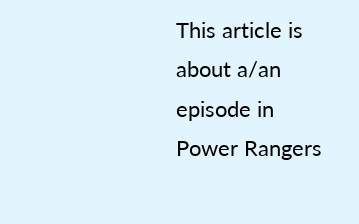This article is about a/an episode in Power Rangers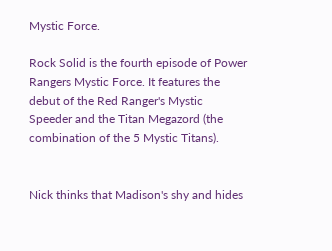Mystic Force.

Rock Solid is the fourth episode of Power Rangers Mystic Force. It features the debut of the Red Ranger's Mystic Speeder and the Titan Megazord (the combination of the 5 Mystic Titans).


Nick thinks that Madison's shy and hides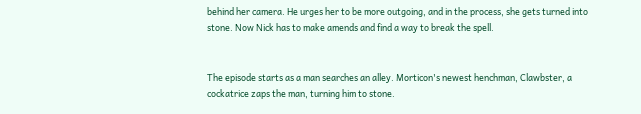behind her camera. He urges her to be more outgoing, and in the process, she gets turned into stone. Now Nick has to make amends and find a way to break the spell.


The episode starts as a man searches an alley. Morticon's newest henchman, Clawbster, a cockatrice zaps the man, turning him to stone.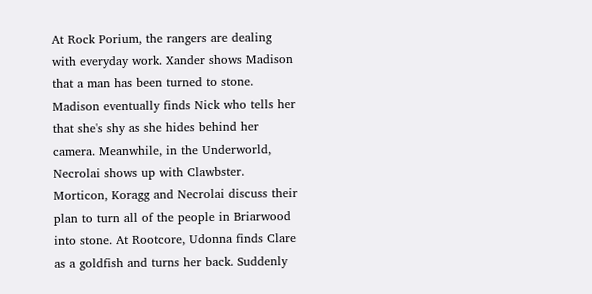At Rock Porium, the rangers are dealing with everyday work. Xander shows Madison that a man has been turned to stone. Madison eventually finds Nick who tells her that she's shy as she hides behind her camera. Meanwhile, in the Underworld, Necrolai shows up with Clawbster. Morticon, Koragg and Necrolai discuss their plan to turn all of the people in Briarwood into stone. At Rootcore, Udonna finds Clare as a goldfish and turns her back. Suddenly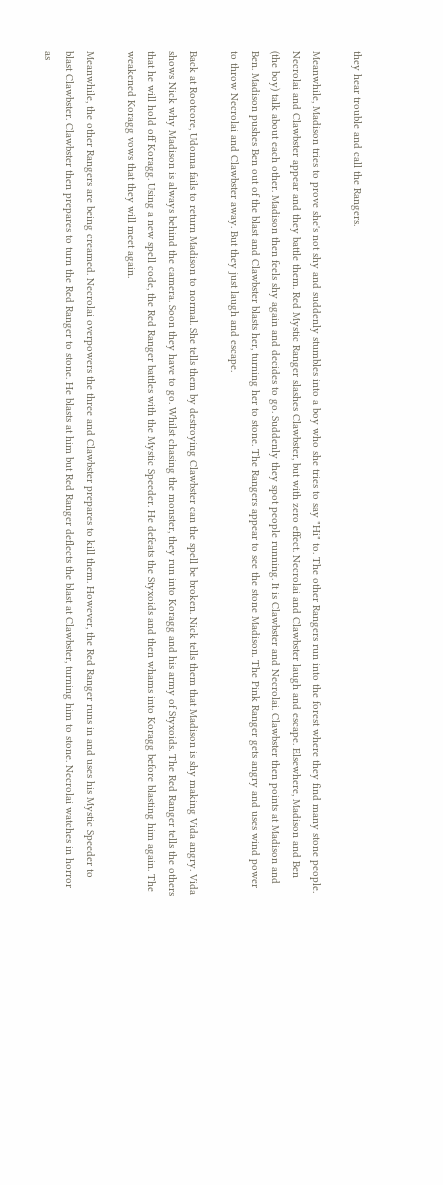they hear trouble and call the Rangers.

Meanwhile, Madison tries to prove she's not shy and suddenly stumbles into a boy who she tries to say "Hi" to. The other Rangers run into the forest where they find many stone people. Necrolai and Clawbster appear and they battle them. Red Mystic Ranger slashes Clawbster, but with zero effect. Necrolai and Clawbster laugh and escape. Elsewhere, Madison and Ben (the boy) talk about each other. Madison then feels shy again and decides to go. Suddenly they spot people running. It is Clawbster and Necrolai. Clawbster then points at Madison and Ben. Madison pushes Ben out of the blast and Clawbster blasts her, turning her to stone. The Rangers appear to see the stone Madison. The Pink Ranger gets angry and uses wind power to throw Necrolai and Clawbster away. But they just laugh and escape.

Back at Rootcore, Udonna fails to return Madison to normal. She tells them by destroying Clawbster can the spell be broken. Nick tells them that Madison is shy making Vida angry. Vida shows Nick why Madison is always behind the camera. Soon they have to go. Whilst chasing the monster, they run into Koragg and his army of Styxoids. The Red Ranger tells the others that he will hold off Koragg. Using a new spell code, the Red Ranger battles with the Mystic Speeder. He defeats the Styxoids and then whams into Koragg before blasting him again. The weakened Koragg vows that they will meet again.

Meanwhile, the other Rangers are being creamed. Necrolai overpowers the three and Clawbster prepares to kill them. However, the Red Ranger runs in and uses his Mystic Speeder to blast Clawbster. Clawbster then prepares to turn the Red Ranger to stone. He blasts at him but Red Ranger deflects the blast at Clawbster, turning him to stone. Necrolai watches in horror as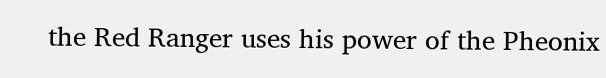the Red Ranger uses his power of the Pheonix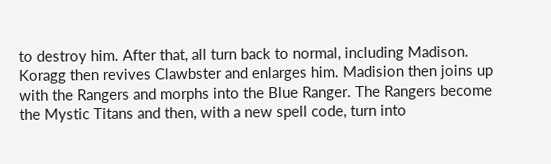to destroy him. After that, all turn back to normal, including Madison. Koragg then revives Clawbster and enlarges him. Madision then joins up with the Rangers and morphs into the Blue Ranger. The Rangers become the Mystic Titans and then, with a new spell code, turn into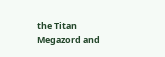the Titan Megazord and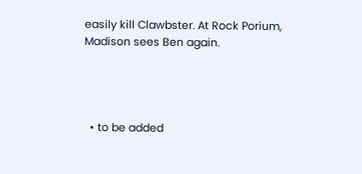easily kill Clawbster. At Rock Porium, Madison sees Ben again.




  • to be added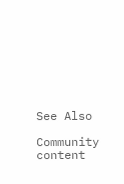See Also

Community content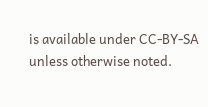is available under CC-BY-SA unless otherwise noted.